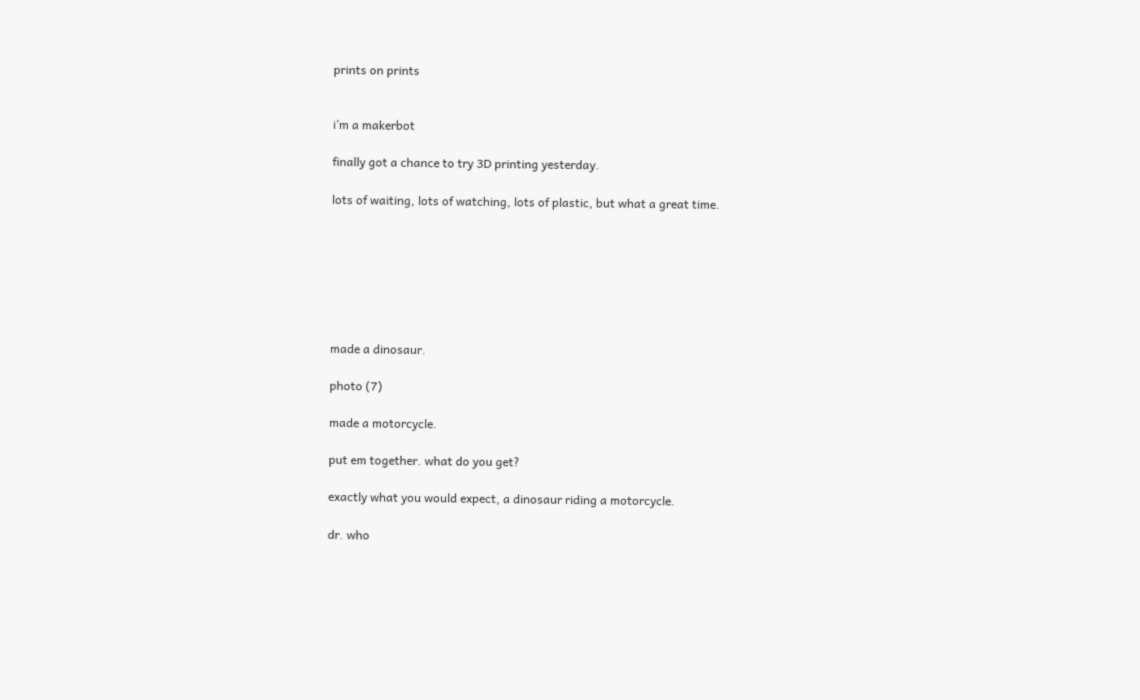prints on prints


i’m a makerbot

finally got a chance to try 3D printing yesterday.

lots of waiting, lots of watching, lots of plastic, but what a great time.







made a dinosaur.

photo (7)

made a motorcycle.

put em together. what do you get?

exactly what you would expect, a dinosaur riding a motorcycle.

dr. who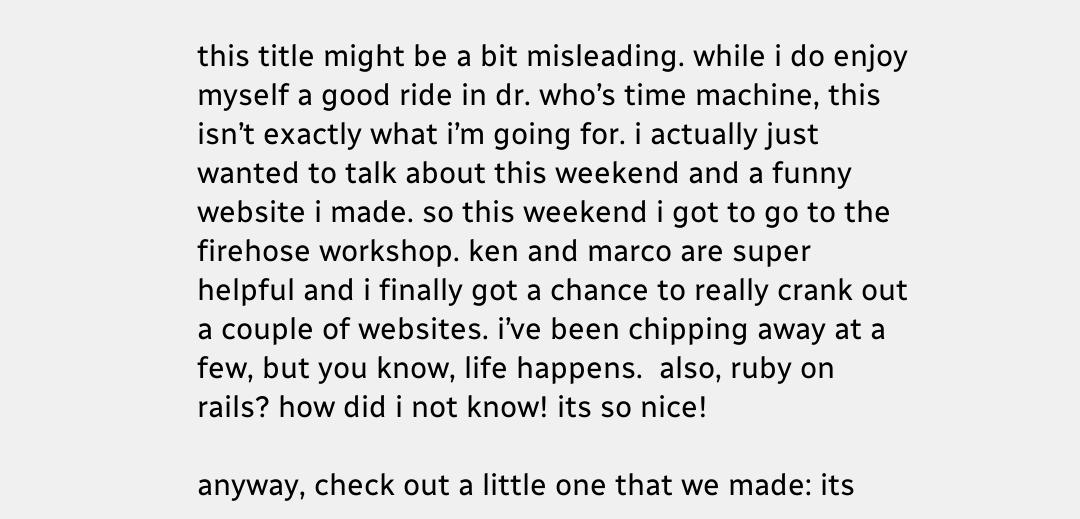this title might be a bit misleading. while i do enjoy myself a good ride in dr. who’s time machine, this isn’t exactly what i’m going for. i actually just wanted to talk about this weekend and a funny website i made. so this weekend i got to go to the firehose workshop. ken and marco are super helpful and i finally got a chance to really crank out a couple of websites. i’ve been chipping away at a few, but you know, life happens.  also, ruby on rails? how did i not know! its so nice!

anyway, check out a little one that we made: its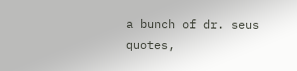a bunch of dr. seus quotes,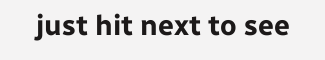just hit next to see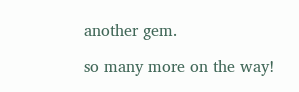another gem.

so many more on the way!